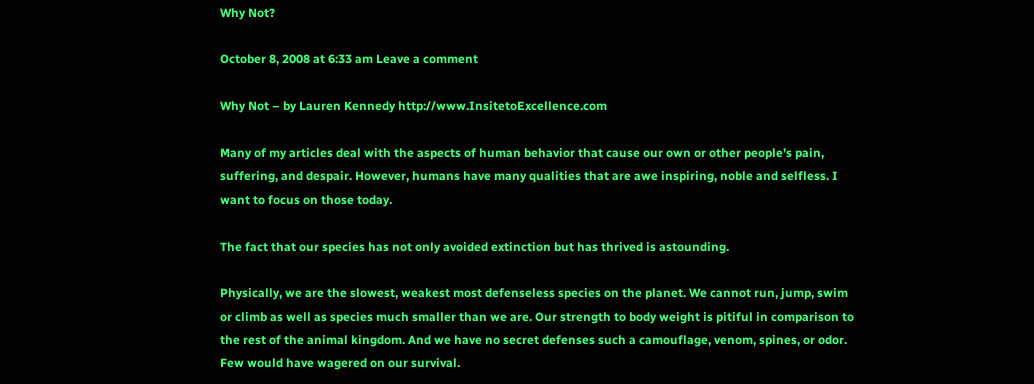Why Not?

October 8, 2008 at 6:33 am Leave a comment

Why Not – by Lauren Kennedy http://www.InsitetoExcellence.com

Many of my articles deal with the aspects of human behavior that cause our own or other people’s pain, suffering, and despair. However, humans have many qualities that are awe inspiring, noble and selfless. I want to focus on those today.

The fact that our species has not only avoided extinction but has thrived is astounding.

Physically, we are the slowest, weakest most defenseless species on the planet. We cannot run, jump, swim  or climb as well as species much smaller than we are. Our strength to body weight is pitiful in comparison to the rest of the animal kingdom. And we have no secret defenses such a camouflage, venom, spines, or odor. Few would have wagered on our survival.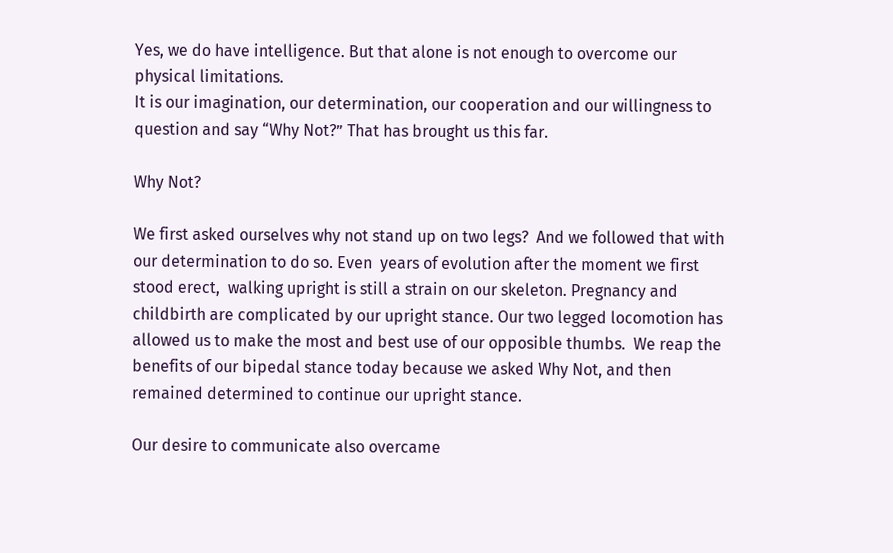Yes, we do have intelligence. But that alone is not enough to overcome our physical limitations.
It is our imagination, our determination, our cooperation and our willingness to question and say “Why Not?” That has brought us this far.

Why Not?

We first asked ourselves why not stand up on two legs?  And we followed that with our determination to do so. Even  years of evolution after the moment we first stood erect,  walking upright is still a strain on our skeleton. Pregnancy and childbirth are complicated by our upright stance. Our two legged locomotion has allowed us to make the most and best use of our opposible thumbs.  We reap the benefits of our bipedal stance today because we asked Why Not, and then remained determined to continue our upright stance.

Our desire to communicate also overcame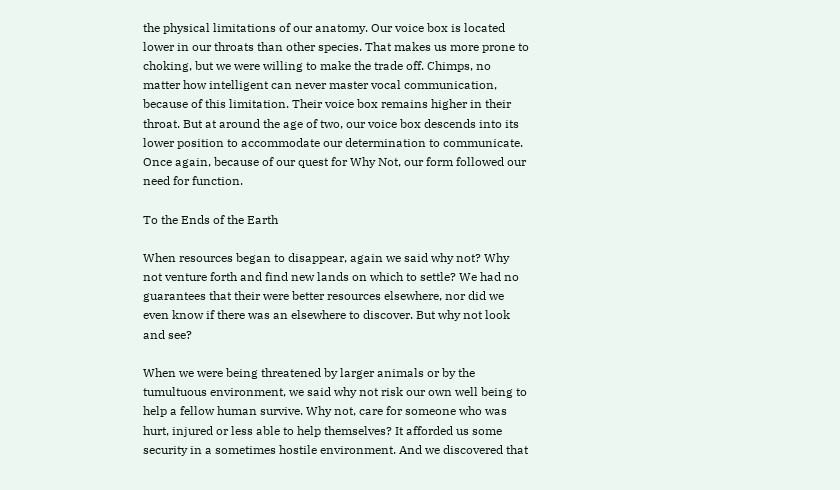the physical limitations of our anatomy. Our voice box is located lower in our throats than other species. That makes us more prone to choking, but we were willing to make the trade off. Chimps, no matter how intelligent can never master vocal communication, because of this limitation. Their voice box remains higher in their throat. But at around the age of two, our voice box descends into its lower position to accommodate our determination to communicate. Once again, because of our quest for Why Not, our form followed our need for function.

To the Ends of the Earth

When resources began to disappear, again we said why not? Why not venture forth and find new lands on which to settle? We had no guarantees that their were better resources elsewhere, nor did we even know if there was an elsewhere to discover. But why not look and see?

When we were being threatened by larger animals or by the tumultuous environment, we said why not risk our own well being to help a fellow human survive. Why not, care for someone who was hurt, injured or less able to help themselves? It afforded us some security in a sometimes hostile environment. And we discovered that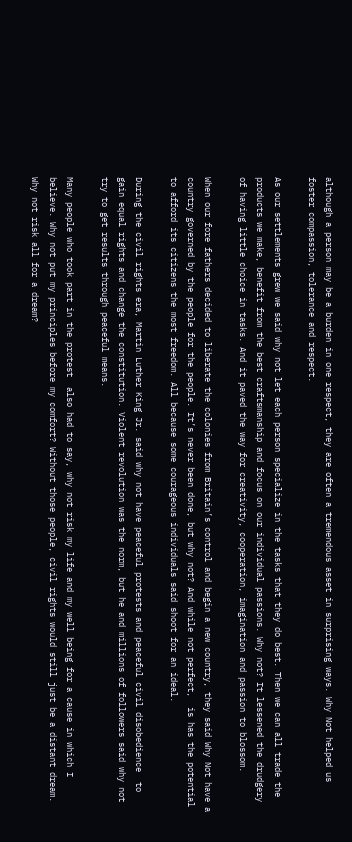although a person may be a burden in one respect, they are often a tremendous asset in surprising ways. Why Not helped us foster compassion, tolerance and respect.

As our settlements grew we said why not let each person specialize in the tasks that they do best. Then we can all trade the products we make, benefit from the best craftsmanship and focus on our individual passions. Why not? It lessened the drudgery of having little choice in tasks. And it paved the way for creativity, cooperation, imagination and passion to blossom.

When our fore fathers decided to liberate the colonies from Britain’s control and begin a new country, they said Why Not have a country governed by the people for the people. It’s never been done, but why not? And while not perfect,  is has the potential to afford its citizens the most freedom. All because some courageous individuals said shoot for an ideal.

During the civil rights era, Martin Luther King Jr. said why not have peaceful protests and peaceful civil disobedience  to gain equal rights and change the constitution. Violent revolution was the norm, but he and millions of followers said why not try to get results through peaceful means.

Many people who took part in the protest  also had to say, why not risk my life and my well being for a cause in which I believe. Why not put my principles before my comfort? Without those people, civil rights would still just be a distant dream. Why not risk all for a dream?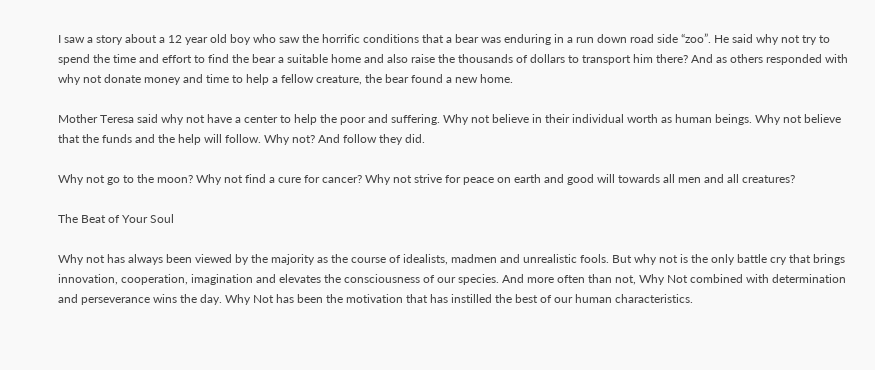I saw a story about a 12 year old boy who saw the horrific conditions that a bear was enduring in a run down road side “zoo”. He said why not try to spend the time and effort to find the bear a suitable home and also raise the thousands of dollars to transport him there? And as others responded with why not donate money and time to help a fellow creature, the bear found a new home.

Mother Teresa said why not have a center to help the poor and suffering. Why not believe in their individual worth as human beings. Why not believe that the funds and the help will follow. Why not? And follow they did.

Why not go to the moon? Why not find a cure for cancer? Why not strive for peace on earth and good will towards all men and all creatures?

The Beat of Your Soul

Why not has always been viewed by the majority as the course of idealists, madmen and unrealistic fools. But why not is the only battle cry that brings innovation, cooperation, imagination and elevates the consciousness of our species. And more often than not, Why Not combined with determination and perseverance wins the day. Why Not has been the motivation that has instilled the best of our human characteristics.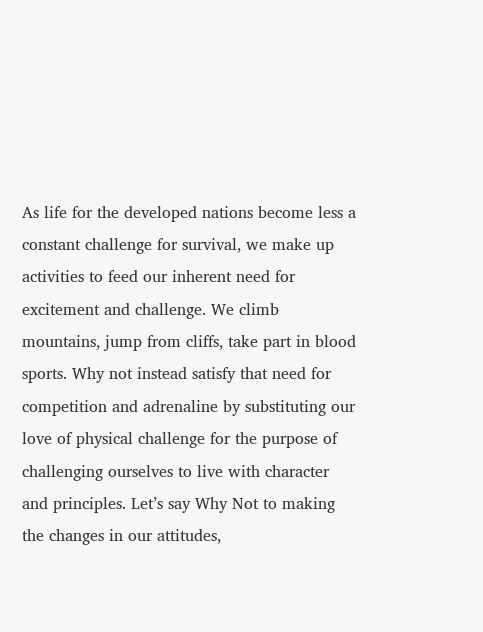As life for the developed nations become less a constant challenge for survival, we make up activities to feed our inherent need for excitement and challenge. We climb mountains, jump from cliffs, take part in blood sports. Why not instead satisfy that need for competition and adrenaline by substituting our love of physical challenge for the purpose of challenging ourselves to live with character and principles. Let’s say Why Not to making the changes in our attitudes,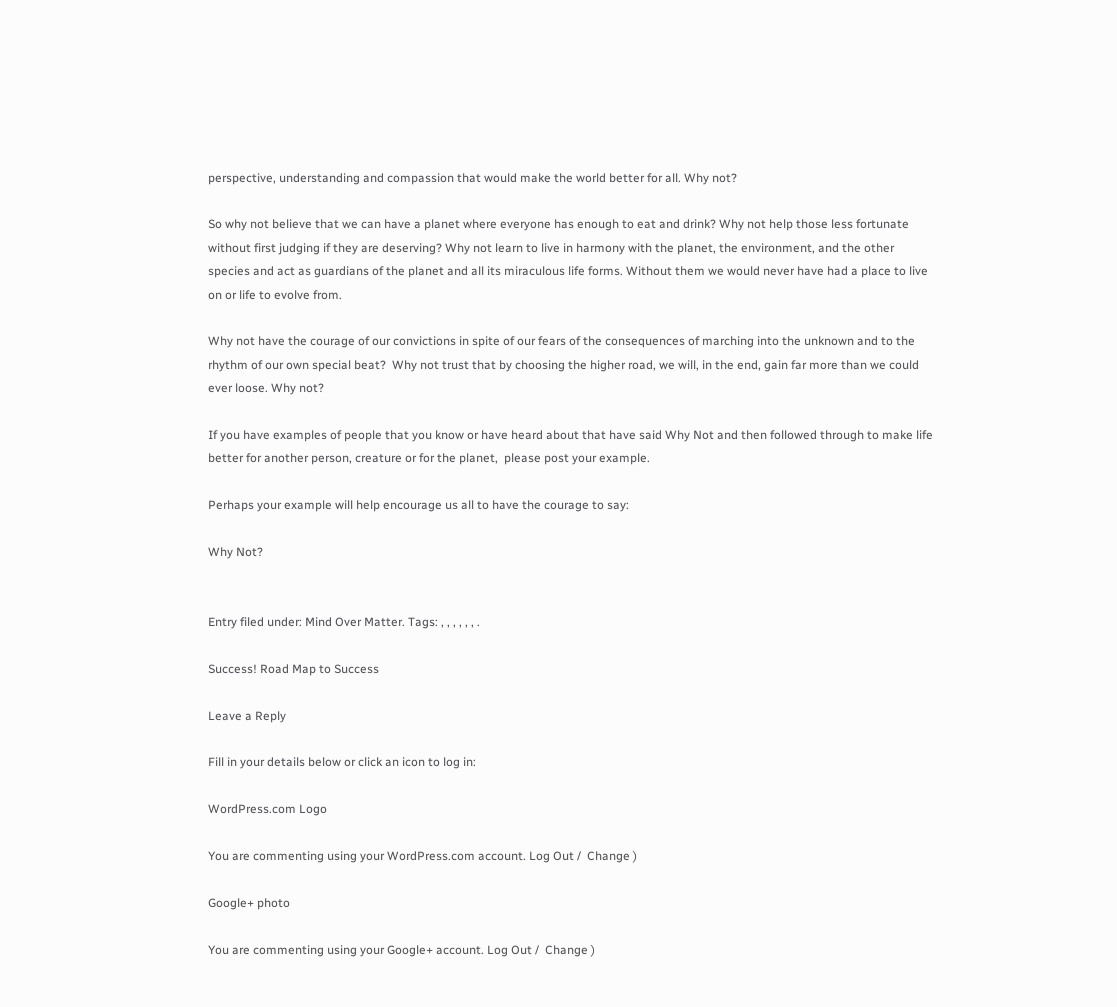perspective, understanding and compassion that would make the world better for all. Why not?

So why not believe that we can have a planet where everyone has enough to eat and drink? Why not help those less fortunate without first judging if they are deserving? Why not learn to live in harmony with the planet, the environment, and the other species and act as guardians of the planet and all its miraculous life forms. Without them we would never have had a place to live on or life to evolve from.

Why not have the courage of our convictions in spite of our fears of the consequences of marching into the unknown and to the rhythm of our own special beat?  Why not trust that by choosing the higher road, we will, in the end, gain far more than we could ever loose. Why not?

If you have examples of people that you know or have heard about that have said Why Not and then followed through to make life better for another person, creature or for the planet,  please post your example.

Perhaps your example will help encourage us all to have the courage to say:

Why Not?


Entry filed under: Mind Over Matter. Tags: , , , , , , .

Success! Road Map to Success

Leave a Reply

Fill in your details below or click an icon to log in:

WordPress.com Logo

You are commenting using your WordPress.com account. Log Out /  Change )

Google+ photo

You are commenting using your Google+ account. Log Out /  Change )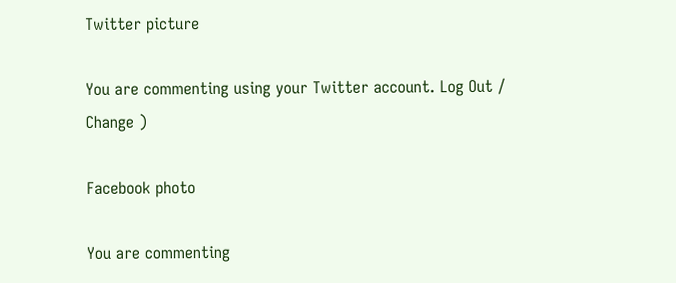Twitter picture

You are commenting using your Twitter account. Log Out /  Change )

Facebook photo

You are commenting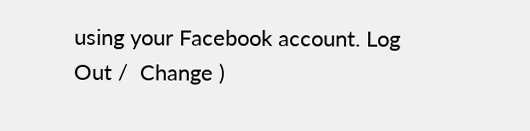using your Facebook account. Log Out /  Change )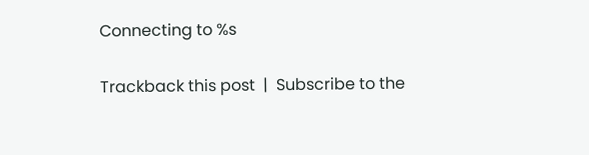Connecting to %s

Trackback this post  |  Subscribe to the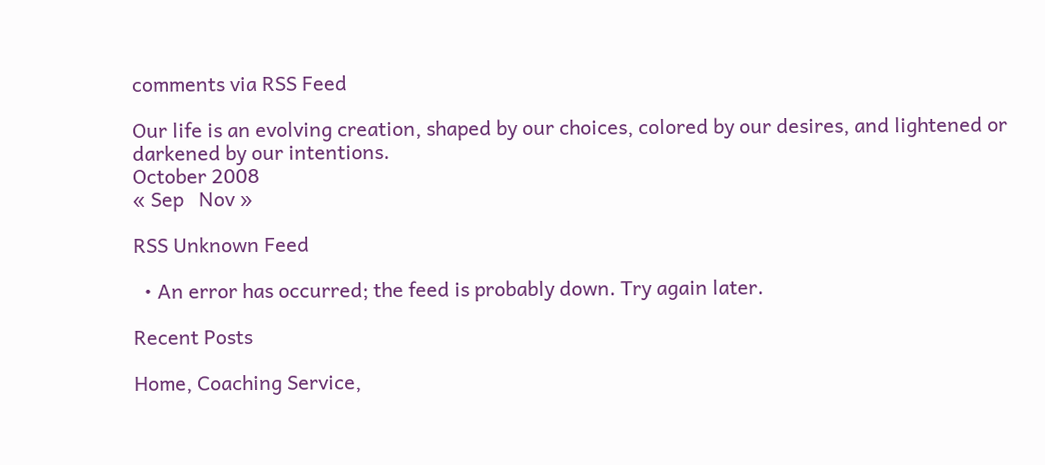comments via RSS Feed

Our life is an evolving creation, shaped by our choices, colored by our desires, and lightened or darkened by our intentions.
October 2008
« Sep   Nov »

RSS Unknown Feed

  • An error has occurred; the feed is probably down. Try again later.

Recent Posts

Home, Coaching Service,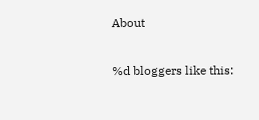About

%d bloggers like this: